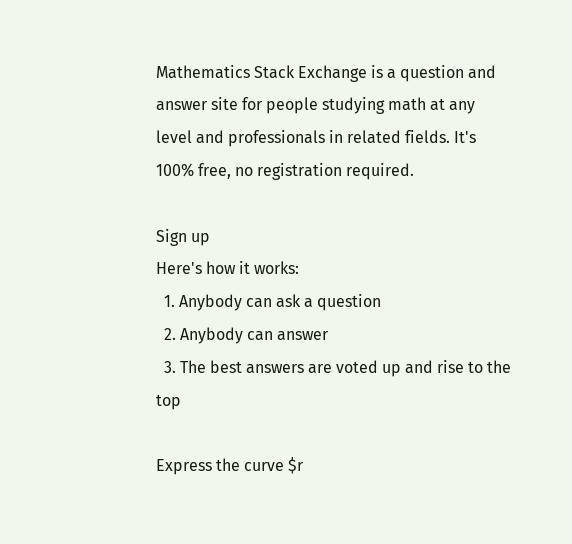Mathematics Stack Exchange is a question and answer site for people studying math at any level and professionals in related fields. It's 100% free, no registration required.

Sign up
Here's how it works:
  1. Anybody can ask a question
  2. Anybody can answer
  3. The best answers are voted up and rise to the top

Express the curve $r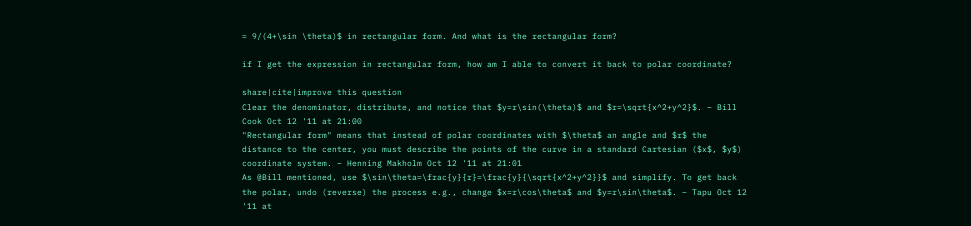= 9/(4+\sin \theta)$ in rectangular form. And what is the rectangular form?

if I get the expression in rectangular form, how am I able to convert it back to polar coordinate?

share|cite|improve this question
Clear the denominator, distribute, and notice that $y=r\sin(\theta)$ and $r=\sqrt{x^2+y^2}$. – Bill Cook Oct 12 '11 at 21:00
"Rectangular form" means that instead of polar coordinates with $\theta$ an angle and $r$ the distance to the center, you must describe the points of the curve in a standard Cartesian ($x$, $y$) coordinate system. – Henning Makholm Oct 12 '11 at 21:01
As @Bill mentioned, use $\sin\theta=\frac{y}{r}=\frac{y}{\sqrt{x^2+y^2}}$ and simplify. To get back the polar, undo (reverse) the process e.g., change $x=r\cos\theta$ and $y=r\sin\theta$. – Tapu Oct 12 '11 at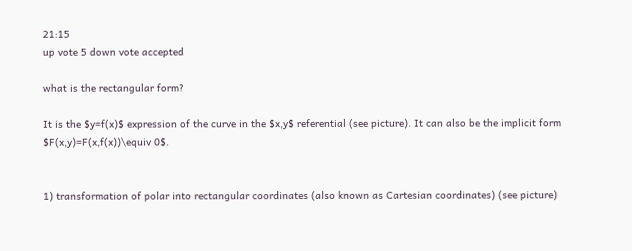21:15
up vote 5 down vote accepted

what is the rectangular form?

It is the $y=f(x)$ expression of the curve in the $x,y$ referential (see picture). It can also be the implicit form $F(x,y)=F(x,f(x))\equiv 0$.


1) transformation of polar into rectangular coordinates (also known as Cartesian coordinates) (see picture)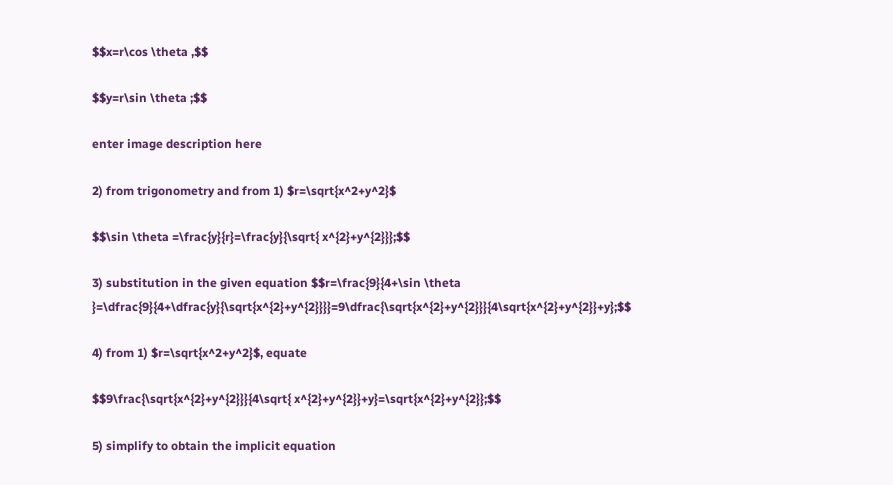$$x=r\cos \theta ,$$

$$y=r\sin \theta ;$$

enter image description here

2) from trigonometry and from 1) $r=\sqrt{x^2+y^2}$

$$\sin \theta =\frac{y}{r}=\frac{y}{\sqrt{ x^{2}+y^{2}}};$$

3) substitution in the given equation $$r=\frac{9}{4+\sin \theta }=\dfrac{9}{4+\dfrac{y}{\sqrt{x^{2}+y^{2}}}}=9\dfrac{\sqrt{x^{2}+y^{2}}}{4\sqrt{x^{2}+y^{2}}+y};$$

4) from 1) $r=\sqrt{x^2+y^2}$, equate

$$9\frac{\sqrt{x^{2}+y^{2}}}{4\sqrt{ x^{2}+y^{2}}+y}=\sqrt{x^{2}+y^{2}};$$

5) simplify to obtain the implicit equation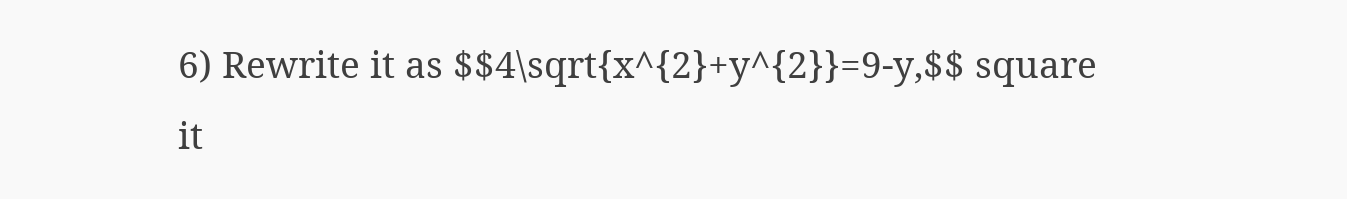6) Rewrite it as $$4\sqrt{x^{2}+y^{2}}=9-y,$$ square it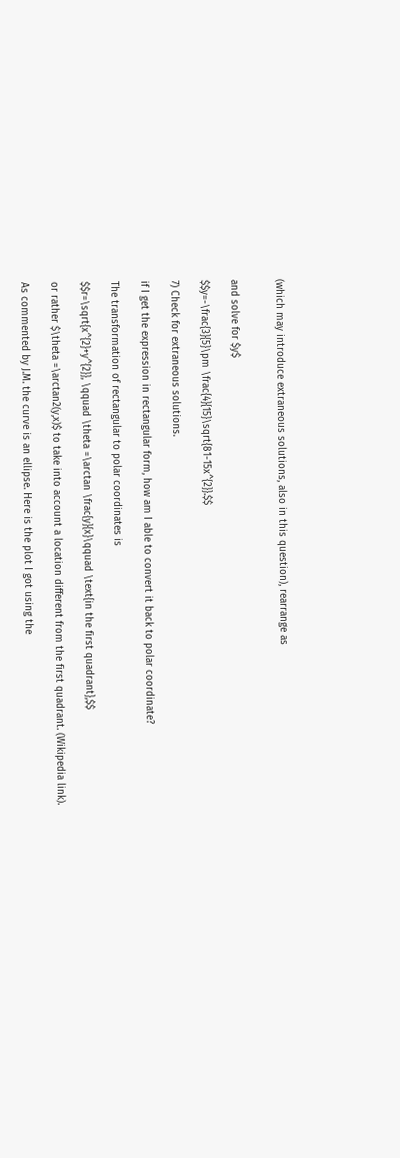(which may introduce extraneous solutions, also in this question), rearrange as


and solve for $y$

$$y=-\frac{3}{5}\pm \frac{4}{15}\sqrt{81-15x^{2}}.$$

7) Check for extraneous solutions.

if I get the expression in rectangular form, how am I able to convert it back to polar coordinate?

The transformation of rectangular to polar coordinates is

$$r=\sqrt{x^{2}+y^{2}}, \qquad \theta =\arctan \frac{y}{x}\qquad \text{in the first quadrant},$$

or rather $\theta =\arctan2(y,x)$ to take into account a location different from the first quadrant. (Wikipedia link).

As commented by J.M. the curve is an ellipse. Here is the plot I got using the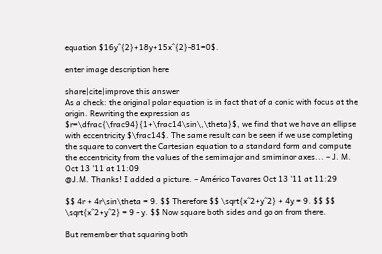equation $16y^{2}+18y+15x^{2}-81=0$.

enter image description here

share|cite|improve this answer
As a check: the original polar equation is in fact that of a conic with focus at the origin. Rewriting the expression as $r=\dfrac{\frac94}{1+\frac14\sin\,\theta}$, we find that we have an ellipse with eccentricity $\frac14$. The same result can be seen if we use completing the square to convert the Cartesian equation to a standard form and compute the eccentricity from the values of the semimajor and smiminor axes... – J. M. Oct 13 '11 at 11:09
@J.M. Thanks! I added a picture. – Américo Tavares Oct 13 '11 at 11:29

$$ 4r + 4r\sin\theta = 9. $$ Therefore $$ \sqrt{x^2+y^2} + 4y = 9. $$ $$ \sqrt{x^2+y^2} = 9 - y. $$ Now square both sides and go on from there.

But remember that squaring both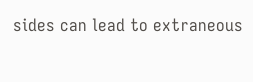sides can lead to extraneous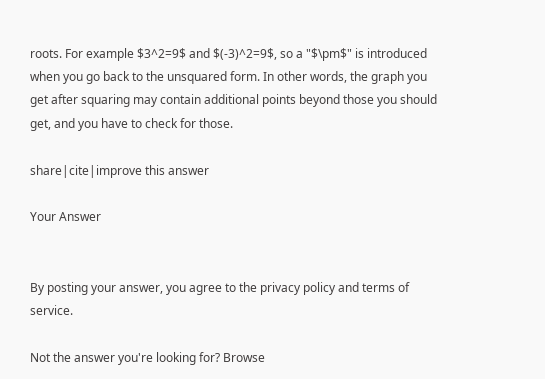roots. For example $3^2=9$ and $(-3)^2=9$, so a "$\pm$" is introduced when you go back to the unsquared form. In other words, the graph you get after squaring may contain additional points beyond those you should get, and you have to check for those.

share|cite|improve this answer

Your Answer


By posting your answer, you agree to the privacy policy and terms of service.

Not the answer you're looking for? Browse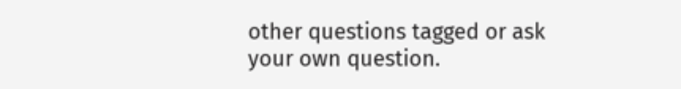other questions tagged or ask your own question.